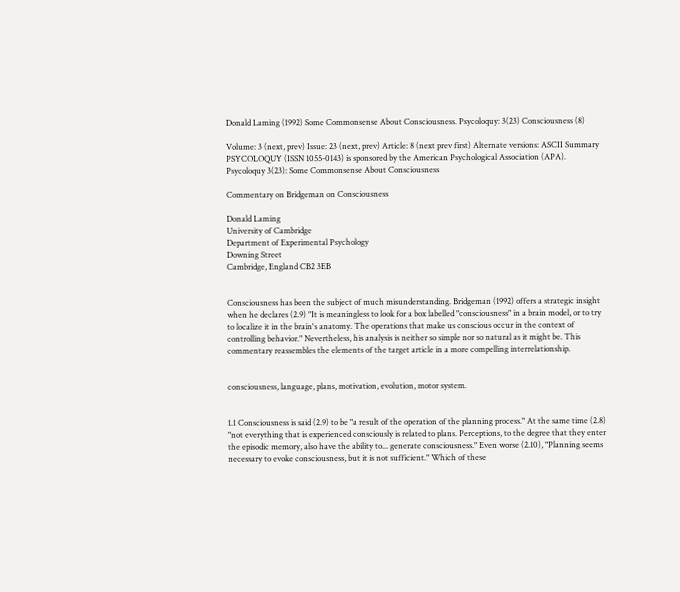Donald Laming (1992) Some Commonsense About Consciousness. Psycoloquy: 3(23) Consciousness (8)

Volume: 3 (next, prev) Issue: 23 (next, prev) Article: 8 (next prev first) Alternate versions: ASCII Summary
PSYCOLOQUY (ISSN 1055-0143) is sponsored by the American Psychological Association (APA).
Psycoloquy 3(23): Some Commonsense About Consciousness

Commentary on Bridgeman on Consciousness

Donald Laming
University of Cambridge
Department of Experimental Psychology
Downing Street
Cambridge, England CB2 3EB


Consciousness has been the subject of much misunderstanding. Bridgeman (1992) offers a strategic insight when he declares (2.9) "It is meaningless to look for a box labelled "consciousness" in a brain model, or to try to localize it in the brain's anatomy. The operations that make us conscious occur in the context of controlling behavior." Nevertheless, his analysis is neither so simple nor so natural as it might be. This commentary reassembles the elements of the target article in a more compelling interrelationship.


consciousness, language, plans, motivation, evolution, motor system.


1.1 Consciousness is said (2.9) to be "a result of the operation of the planning process." At the same time (2.8) "not everything that is experienced consciously is related to plans. Perceptions, to the degree that they enter the episodic memory, also have the ability to... generate consciousness." Even worse (2.10), "Planning seems necessary to evoke consciousness, but it is not sufficient." Which of these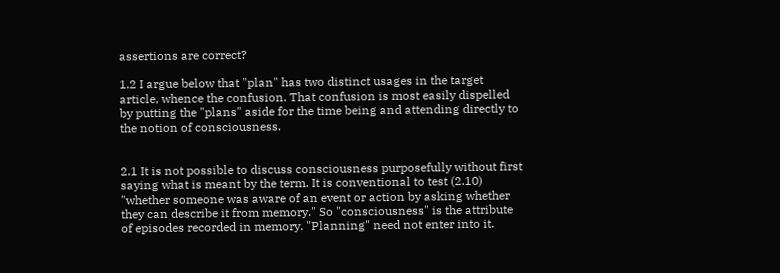assertions are correct?

1.2 I argue below that "plan" has two distinct usages in the target article, whence the confusion. That confusion is most easily dispelled by putting the "plans" aside for the time being and attending directly to the notion of consciousness.


2.1 It is not possible to discuss consciousness purposefully without first saying what is meant by the term. It is conventional to test (2.10) "whether someone was aware of an event or action by asking whether they can describe it from memory." So "consciousness" is the attribute of episodes recorded in memory. "Planning" need not enter into it.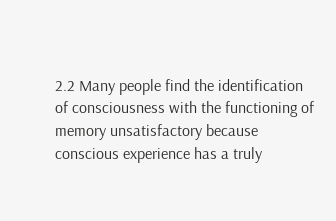2.2 Many people find the identification of consciousness with the functioning of memory unsatisfactory because conscious experience has a truly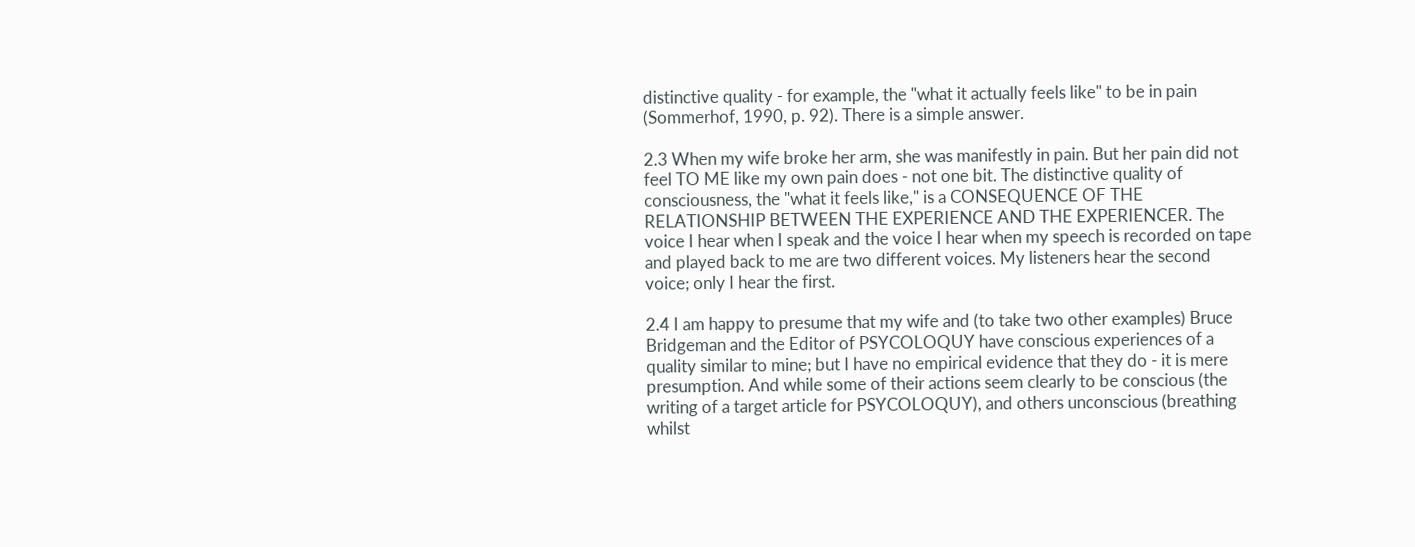distinctive quality - for example, the "what it actually feels like" to be in pain (Sommerhof, 1990, p. 92). There is a simple answer.

2.3 When my wife broke her arm, she was manifestly in pain. But her pain did not feel TO ME like my own pain does - not one bit. The distinctive quality of consciousness, the "what it feels like," is a CONSEQUENCE OF THE RELATIONSHIP BETWEEN THE EXPERIENCE AND THE EXPERIENCER. The voice I hear when I speak and the voice I hear when my speech is recorded on tape and played back to me are two different voices. My listeners hear the second voice; only I hear the first.

2.4 I am happy to presume that my wife and (to take two other examples) Bruce Bridgeman and the Editor of PSYCOLOQUY have conscious experiences of a quality similar to mine; but I have no empirical evidence that they do - it is mere presumption. And while some of their actions seem clearly to be conscious (the writing of a target article for PSYCOLOQUY), and others unconscious (breathing whilst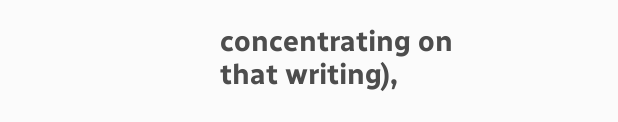concentrating on that writing),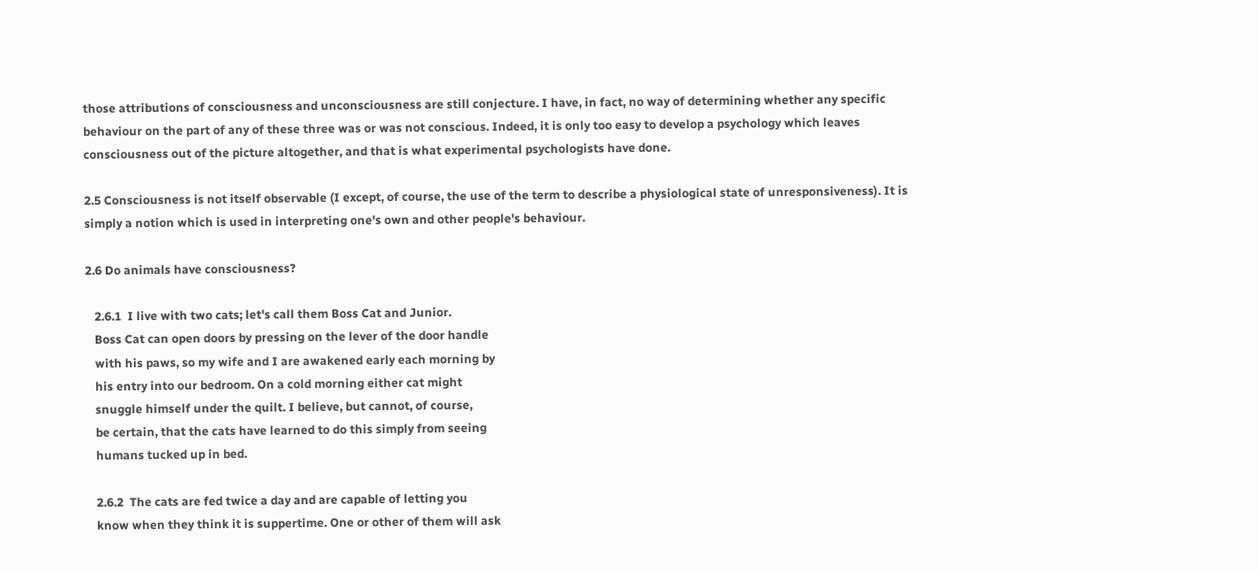those attributions of consciousness and unconsciousness are still conjecture. I have, in fact, no way of determining whether any specific behaviour on the part of any of these three was or was not conscious. Indeed, it is only too easy to develop a psychology which leaves consciousness out of the picture altogether, and that is what experimental psychologists have done.

2.5 Consciousness is not itself observable (I except, of course, the use of the term to describe a physiological state of unresponsiveness). It is simply a notion which is used in interpreting one's own and other people's behaviour.

2.6 Do animals have consciousness?

   2.6.1  I live with two cats; let's call them Boss Cat and Junior.
   Boss Cat can open doors by pressing on the lever of the door handle
   with his paws, so my wife and I are awakened early each morning by
   his entry into our bedroom. On a cold morning either cat might
   snuggle himself under the quilt. I believe, but cannot, of course,
   be certain, that the cats have learned to do this simply from seeing
   humans tucked up in bed.

   2.6.2  The cats are fed twice a day and are capable of letting you
   know when they think it is suppertime. One or other of them will ask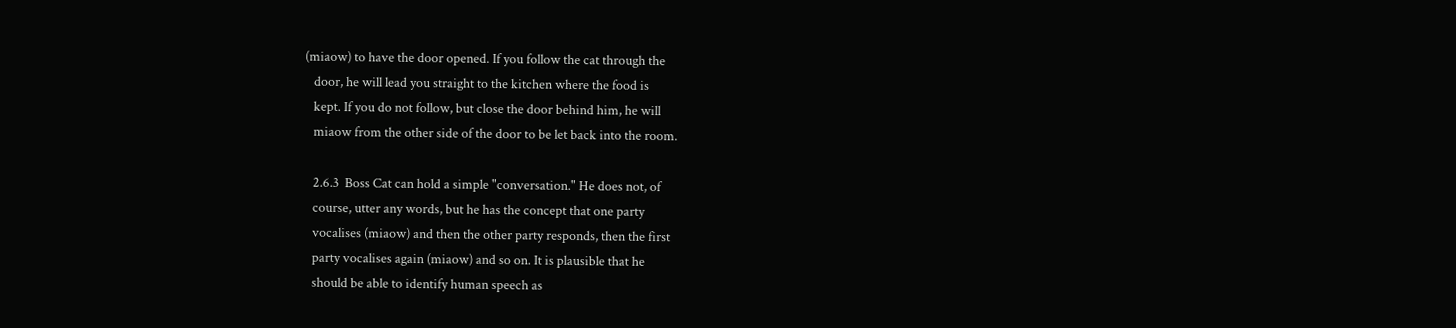(miaow) to have the door opened. If you follow the cat through the
   door, he will lead you straight to the kitchen where the food is
   kept. If you do not follow, but close the door behind him, he will
   miaow from the other side of the door to be let back into the room.

   2.6.3  Boss Cat can hold a simple "conversation." He does not, of
   course, utter any words, but he has the concept that one party
   vocalises (miaow) and then the other party responds, then the first
   party vocalises again (miaow) and so on. It is plausible that he
   should be able to identify human speech as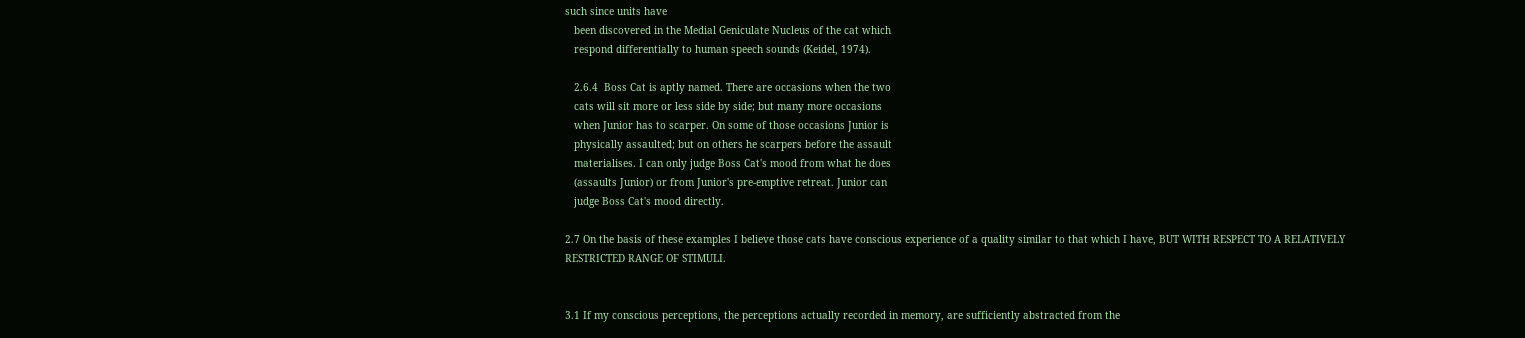such since units have
   been discovered in the Medial Geniculate Nucleus of the cat which
   respond differentially to human speech sounds (Keidel, 1974).

   2.6.4  Boss Cat is aptly named. There are occasions when the two
   cats will sit more or less side by side; but many more occasions
   when Junior has to scarper. On some of those occasions Junior is
   physically assaulted; but on others he scarpers before the assault
   materialises. I can only judge Boss Cat's mood from what he does
   (assaults Junior) or from Junior's pre-emptive retreat. Junior can
   judge Boss Cat's mood directly.

2.7 On the basis of these examples I believe those cats have conscious experience of a quality similar to that which I have, BUT WITH RESPECT TO A RELATIVELY RESTRICTED RANGE OF STIMULI.


3.1 If my conscious perceptions, the perceptions actually recorded in memory, are sufficiently abstracted from the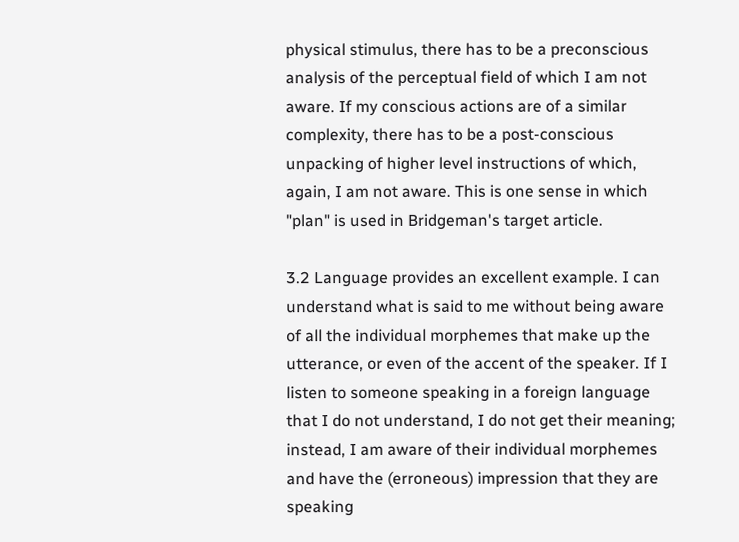physical stimulus, there has to be a preconscious analysis of the perceptual field of which I am not aware. If my conscious actions are of a similar complexity, there has to be a post-conscious unpacking of higher level instructions of which, again, I am not aware. This is one sense in which "plan" is used in Bridgeman's target article.

3.2 Language provides an excellent example. I can understand what is said to me without being aware of all the individual morphemes that make up the utterance, or even of the accent of the speaker. If I listen to someone speaking in a foreign language that I do not understand, I do not get their meaning; instead, I am aware of their individual morphemes and have the (erroneous) impression that they are speaking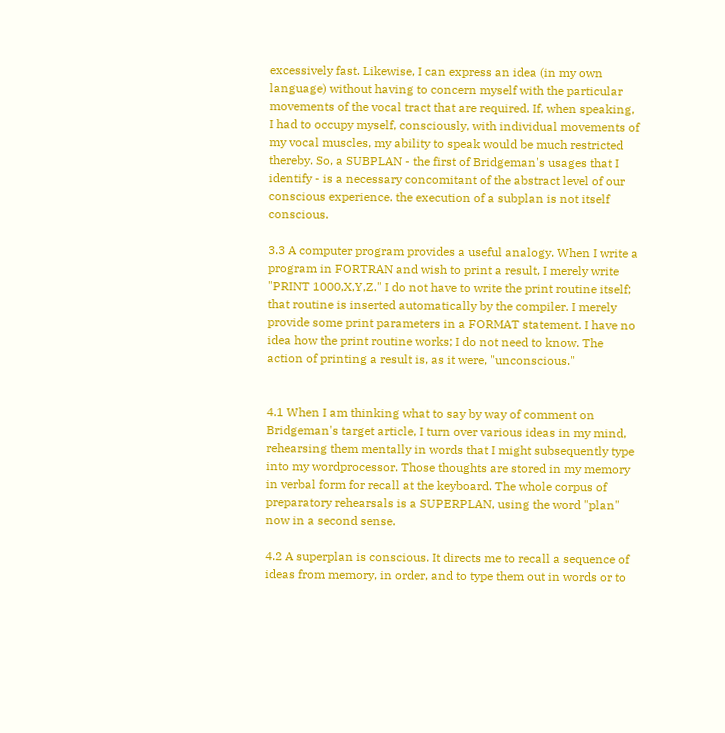excessively fast. Likewise, I can express an idea (in my own language) without having to concern myself with the particular movements of the vocal tract that are required. If, when speaking, I had to occupy myself, consciously, with individual movements of my vocal muscles, my ability to speak would be much restricted thereby. So, a SUBPLAN - the first of Bridgeman's usages that I identify - is a necessary concomitant of the abstract level of our conscious experience. the execution of a subplan is not itself conscious.

3.3 A computer program provides a useful analogy. When I write a program in FORTRAN and wish to print a result, I merely write "PRINT 1000,X,Y,Z." I do not have to write the print routine itself; that routine is inserted automatically by the compiler. I merely provide some print parameters in a FORMAT statement. I have no idea how the print routine works; I do not need to know. The action of printing a result is, as it were, "unconscious."


4.1 When I am thinking what to say by way of comment on Bridgeman's target article, I turn over various ideas in my mind, rehearsing them mentally in words that I might subsequently type into my wordprocessor. Those thoughts are stored in my memory in verbal form for recall at the keyboard. The whole corpus of preparatory rehearsals is a SUPERPLAN, using the word "plan" now in a second sense.

4.2 A superplan is conscious. It directs me to recall a sequence of ideas from memory, in order, and to type them out in words or to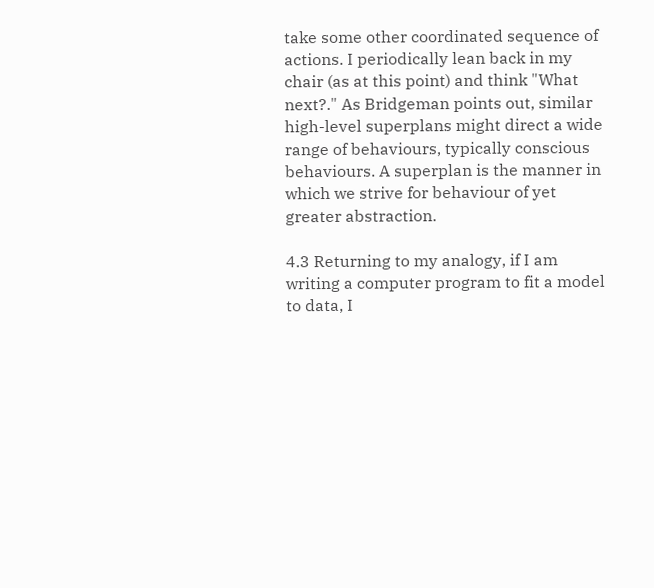take some other coordinated sequence of actions. I periodically lean back in my chair (as at this point) and think "What next?." As Bridgeman points out, similar high-level superplans might direct a wide range of behaviours, typically conscious behaviours. A superplan is the manner in which we strive for behaviour of yet greater abstraction.

4.3 Returning to my analogy, if I am writing a computer program to fit a model to data, I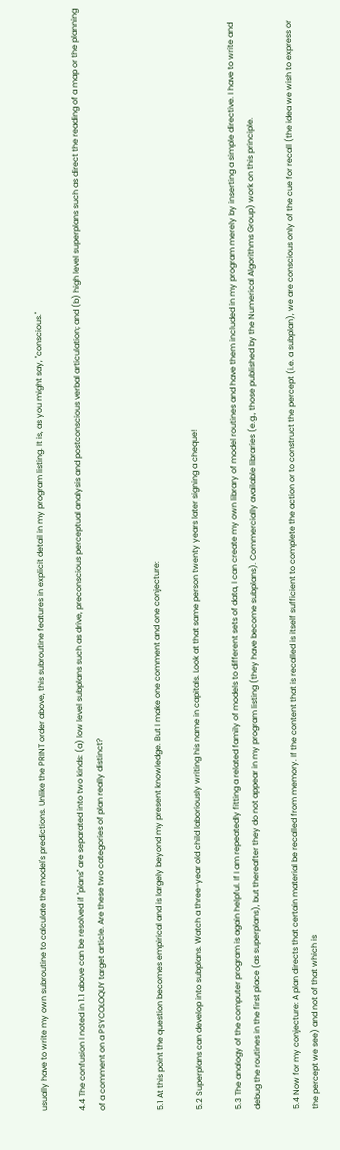usually have to write my own subroutine to calculate the model's predictions. Unlike the PRINT order above, this subroutine features in explicit detail in my program listing. It is, as you might say, "conscious."

4.4 The confusion I noted in 1.1 above can be resolved if "plans" are separated into two kinds: (a) low level subplans such as drive, preconscious perceptual analysis and postconscious verbal articulation; and (b) high level superplans such as direct the reading of a map or the planning of a comment on a PSYCOLOQUY target article. Are these two categories of plan really distinct?


5.1 At this point the question becomes empirical and is largely beyond my present knowledge. But I make one comment and one conjecture:

5.2 Superplans can develop into subplans. Watch a three-year old child laboriously writing his name in capitals. Look at that same person twenty years later signing a cheque!

5.3 The analogy of the computer program is again helpful. If I am repeatedly fitting a related family of models to different sets of data, I can create my own library of model routines and have them included in my program merely by inserting a simple directive. I have to write and debug the routines in the first place (as superplans), but thereafter they do not appear in my program listing (they have become subplans). Commercially available libraries (e.g., those published by the Numerical Algorithms Group) work on this principle.

5.4 Now for my conjecture: A plan directs that certain material be recalled from memory. If the content that is recalled is itself sufficient to complete the action or to construct the percept (i.e. a subplan), we are conscious only of the cue for recall (the idea we wish to express or the percept we see) and not of that which is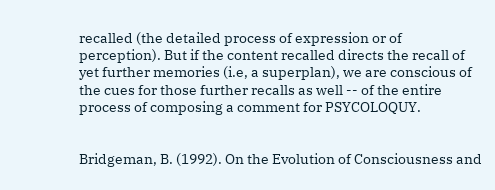recalled (the detailed process of expression or of perception). But if the content recalled directs the recall of yet further memories (i.e, a superplan), we are conscious of the cues for those further recalls as well -- of the entire process of composing a comment for PSYCOLOQUY.


Bridgeman, B. (1992). On the Evolution of Consciousness and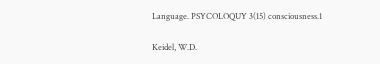Language. PSYCOLOQUY 3(15) consciousness.1

Keidel, W.D.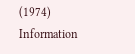(1974) Information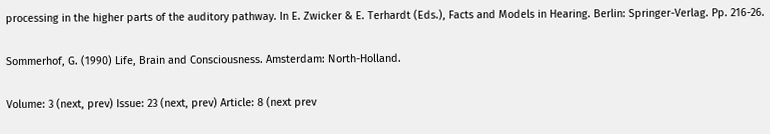processing in the higher parts of the auditory pathway. In E. Zwicker & E. Terhardt (Eds.), Facts and Models in Hearing. Berlin: Springer-Verlag. Pp. 216-26.

Sommerhof, G. (1990) Life, Brain and Consciousness. Amsterdam: North-Holland.

Volume: 3 (next, prev) Issue: 23 (next, prev) Article: 8 (next prev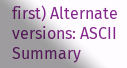first) Alternate versions: ASCII Summary